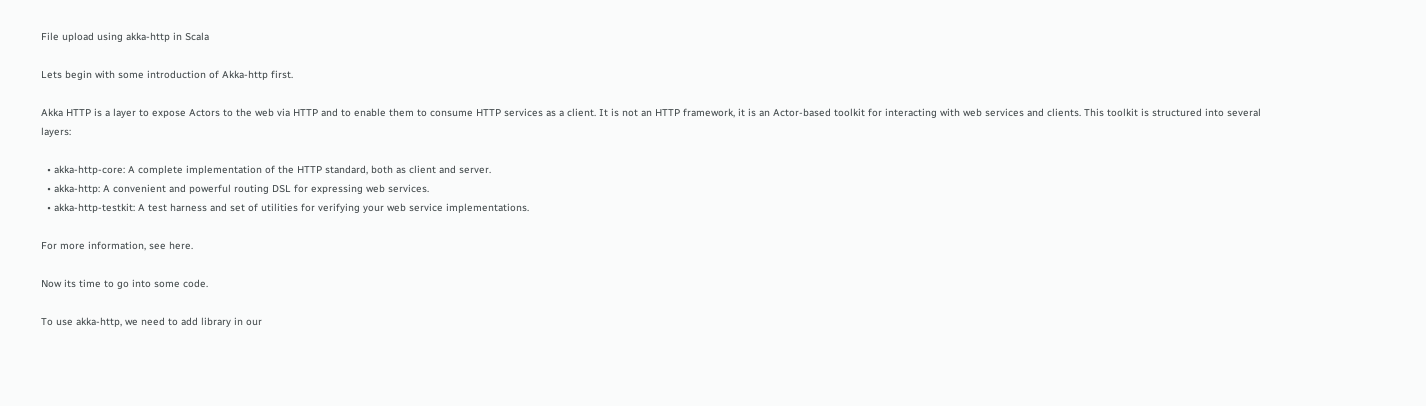File upload using akka-http in Scala

Lets begin with some introduction of Akka-http first.

Akka HTTP is a layer to expose Actors to the web via HTTP and to enable them to consume HTTP services as a client. It is not an HTTP framework, it is an Actor-based toolkit for interacting with web services and clients. This toolkit is structured into several layers:

  • akka-http-core: A complete implementation of the HTTP standard, both as client and server.
  • akka-http: A convenient and powerful routing DSL for expressing web services.
  • akka-http-testkit: A test harness and set of utilities for verifying your web service implementations.

For more information, see here.

Now its time to go into some code.

To use akka-http, we need to add library in our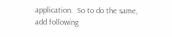application.  So to do the same, add following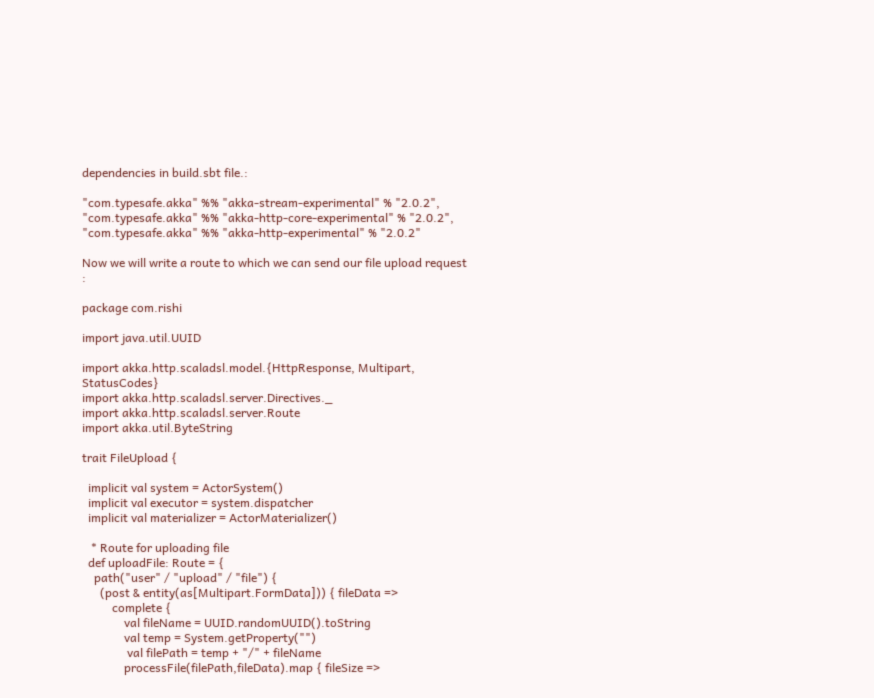dependencies in build.sbt file.:

"com.typesafe.akka" %% "akka-stream-experimental" % "2.0.2",
"com.typesafe.akka" %% "akka-http-core-experimental" % "2.0.2",
"com.typesafe.akka" %% "akka-http-experimental" % "2.0.2"

Now we will write a route to which we can send our file upload request :

package com.rishi

import java.util.UUID

import akka.http.scaladsl.model.{HttpResponse, Multipart, StatusCodes}
import akka.http.scaladsl.server.Directives._
import akka.http.scaladsl.server.Route
import akka.util.ByteString

trait FileUpload {

  implicit val system = ActorSystem()
  implicit val executor = system.dispatcher
  implicit val materializer = ActorMaterializer()

   * Route for uploading file
  def uploadFile: Route = {
    path("user" / "upload" / "file") {
      (post & entity(as[Multipart.FormData])) { fileData =>
          complete {
              val fileName = UUID.randomUUID().toString
              val temp = System.getProperty("")
               val filePath = temp + "/" + fileName
              processFile(filePath,fileData).map { fileSize =>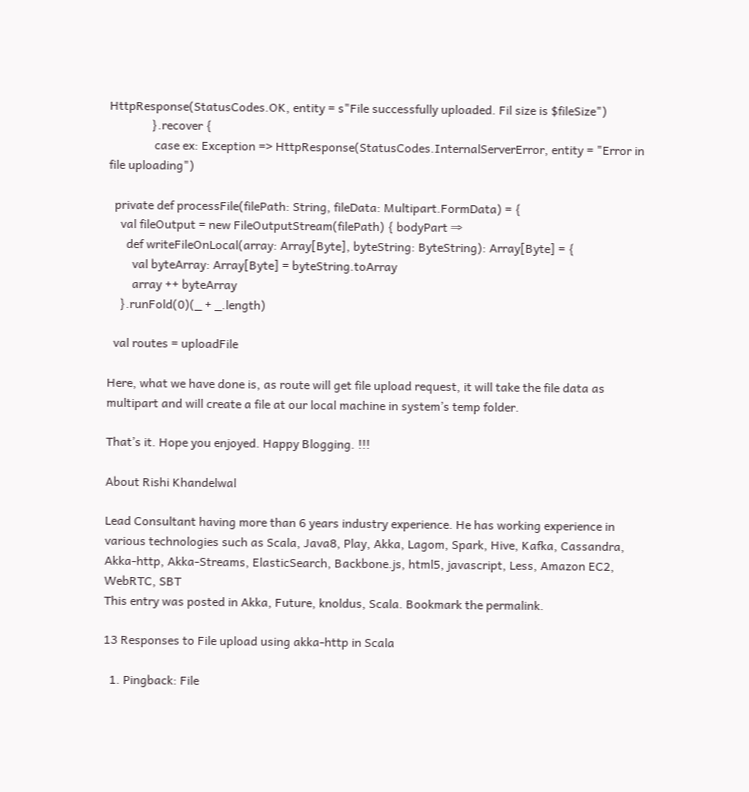HttpResponse(StatusCodes.OK, entity = s"File successfully uploaded. Fil size is $fileSize")
              }.recover {
               case ex: Exception => HttpResponse(StatusCodes.InternalServerError, entity = "Error in file uploading")

  private def processFile(filePath: String, fileData: Multipart.FormData) = {
    val fileOutput = new FileOutputStream(filePath) { bodyPart ⇒
      def writeFileOnLocal(array: Array[Byte], byteString: ByteString): Array[Byte] = {
        val byteArray: Array[Byte] = byteString.toArray
        array ++ byteArray
    }.runFold(0)(_ + _.length)

  val routes = uploadFile

Here, what we have done is, as route will get file upload request, it will take the file data as multipart and will create a file at our local machine in system’s temp folder.

That’s it. Hope you enjoyed. Happy Blogging. !!!

About Rishi Khandelwal

Lead Consultant having more than 6 years industry experience. He has working experience in various technologies such as Scala, Java8, Play, Akka, Lagom, Spark, Hive, Kafka, Cassandra, Akka-http, Akka-Streams, ElasticSearch, Backbone.js, html5, javascript, Less, Amazon EC2, WebRTC, SBT
This entry was posted in Akka, Future, knoldus, Scala. Bookmark the permalink.

13 Responses to File upload using akka-http in Scala

  1. Pingback: File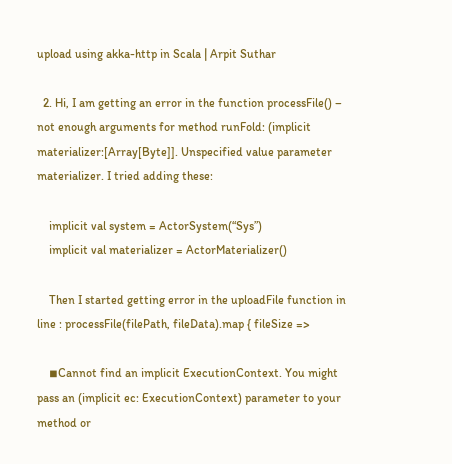upload using akka-http in Scala | Arpit Suthar

  2. Hi, I am getting an error in the function processFile() – not enough arguments for method runFold: (implicit materializer:[Array[Byte]]. Unspecified value parameter materializer. I tried adding these:

    implicit val system = ActorSystem(“Sys”)
    implicit val materializer = ActorMaterializer()

    Then I started getting error in the uploadFile function in line : processFile(filePath, fileData).map { fileSize =>

    ◾Cannot find an implicit ExecutionContext. You might pass an (implicit ec: ExecutionContext) parameter to your method or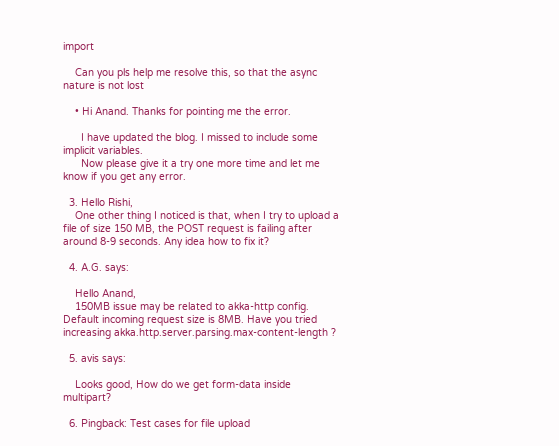import

    Can you pls help me resolve this, so that the async nature is not lost

    • Hi Anand. Thanks for pointing me the error.

      I have updated the blog. I missed to include some implicit variables.
      Now please give it a try one more time and let me know if you get any error.

  3. Hello Rishi,
    One other thing I noticed is that, when I try to upload a file of size 150 MB, the POST request is failing after around 8-9 seconds. Any idea how to fix it?

  4. A.G. says:

    Hello Anand,
    150MB issue may be related to akka-http config. Default incoming request size is 8MB. Have you tried increasing akka.http.server.parsing.max-content-length ?

  5. avis says:

    Looks good, How do we get form-data inside multipart?

  6. Pingback: Test cases for file upload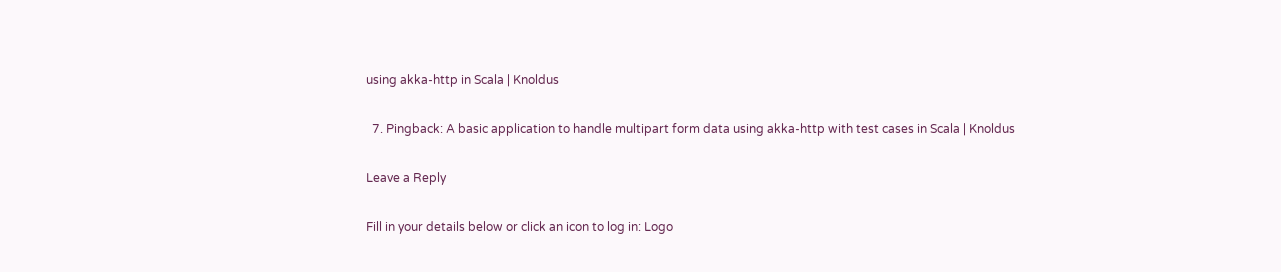using akka-http in Scala | Knoldus

  7. Pingback: A basic application to handle multipart form data using akka-http with test cases in Scala | Knoldus

Leave a Reply

Fill in your details below or click an icon to log in: Logo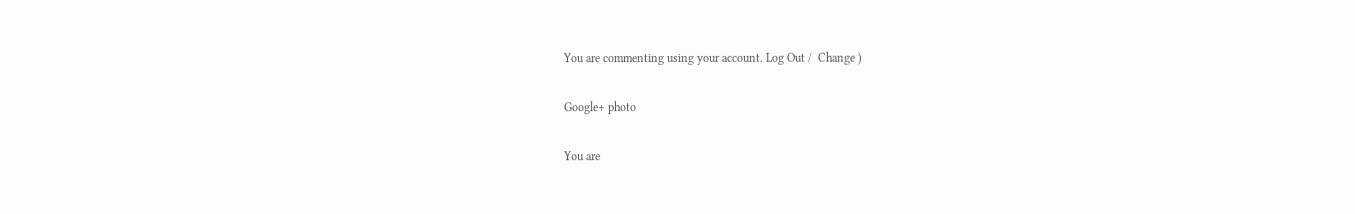You are commenting using your account. Log Out /  Change )

Google+ photo

You are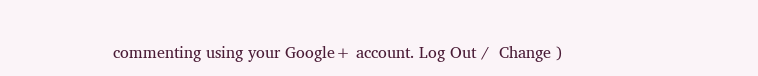commenting using your Google+ account. Log Out /  Change )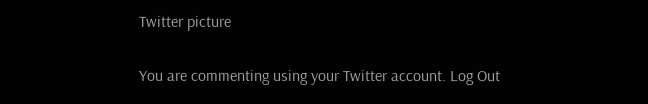Twitter picture

You are commenting using your Twitter account. Log Out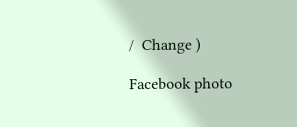/  Change )

Facebook photo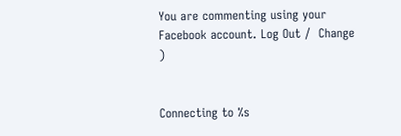You are commenting using your Facebook account. Log Out /  Change )


Connecting to %s